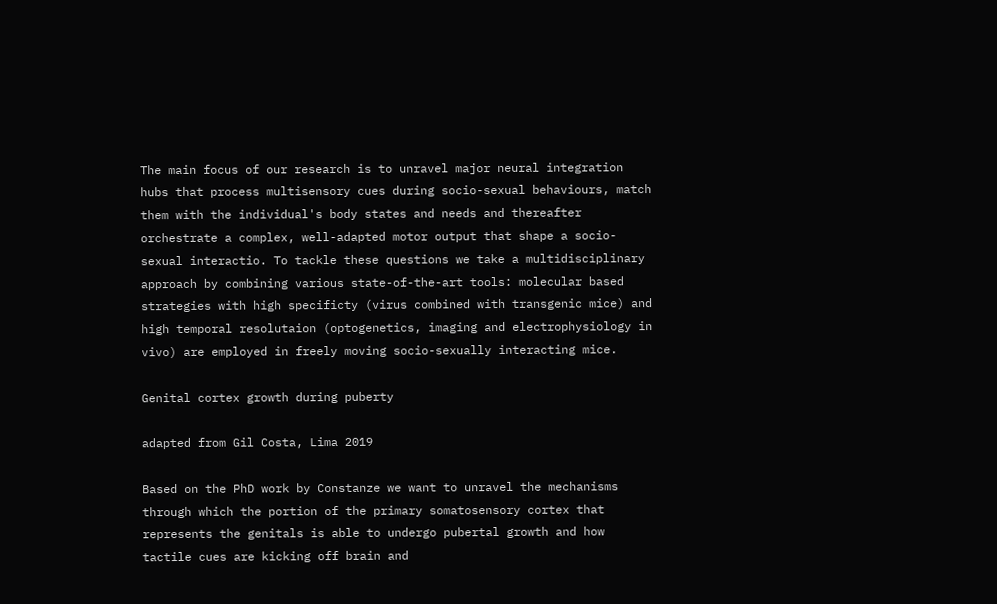The main focus of our research is to unravel major neural integration hubs that process multisensory cues during socio-sexual behaviours, match them with the individual's body states and needs and thereafter orchestrate a complex, well-adapted motor output that shape a socio-sexual interactio. To tackle these questions we take a multidisciplinary approach by combining various state-of-the-art tools: molecular based strategies with high specificty (virus combined with transgenic mice) and high temporal resolutaion (optogenetics, imaging and electrophysiology in vivo) are employed in freely moving socio-sexually interacting mice.

Genital cortex growth during puberty

adapted from Gil Costa, Lima 2019

Based on the PhD work by Constanze we want to unravel the mechanisms through which the portion of the primary somatosensory cortex that represents the genitals is able to undergo pubertal growth and how tactile cues are kicking off brain and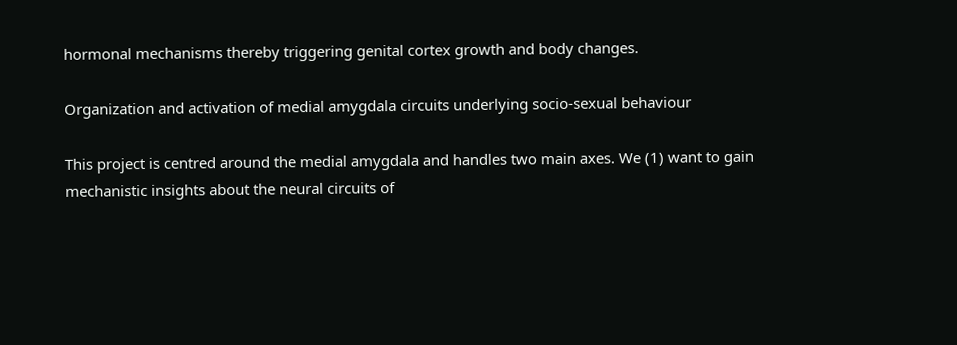hormonal mechanisms thereby triggering genital cortex growth and body changes.

Organization and activation of medial amygdala circuits underlying socio-sexual behaviour

This project is centred around the medial amygdala and handles two main axes. We (1) want to gain mechanistic insights about the neural circuits of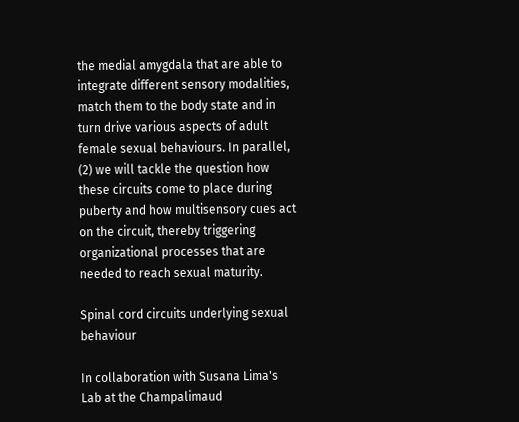the medial amygdala that are able to integrate different sensory modalities, match them to the body state and in turn drive various aspects of adult female sexual behaviours. In parallel, (2) we will tackle the question how these circuits come to place during puberty and how multisensory cues act on the circuit, thereby triggering organizational processes that are needed to reach sexual maturity.

Spinal cord circuits underlying sexual behaviour

In collaboration with Susana Lima's Lab at the Champalimaud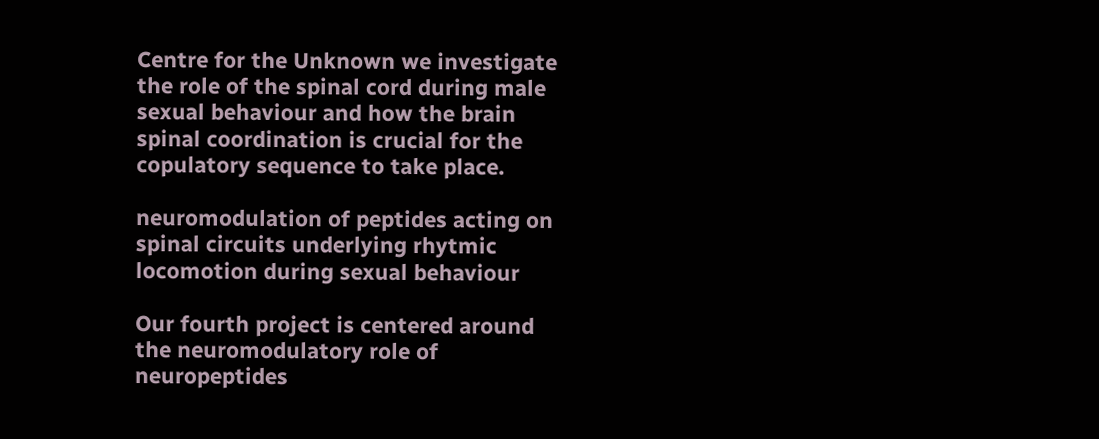Centre for the Unknown we investigate the role of the spinal cord during male sexual behaviour and how the brain spinal coordination is crucial for the copulatory sequence to take place.

neuromodulation of peptides acting on spinal circuits underlying rhytmic locomotion during sexual behaviour

Our fourth project is centered around the neuromodulatory role of neuropeptides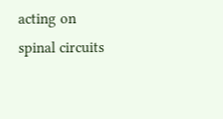acting on spinal circuits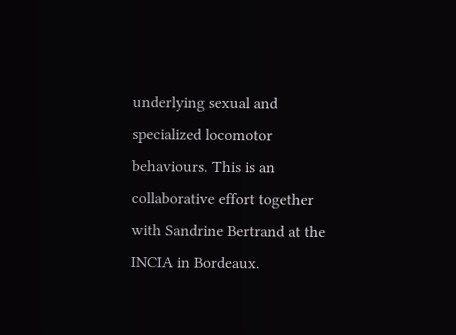underlying sexual and specialized locomotor behaviours. This is an collaborative effort together with Sandrine Bertrand at the INCIA in Bordeaux.